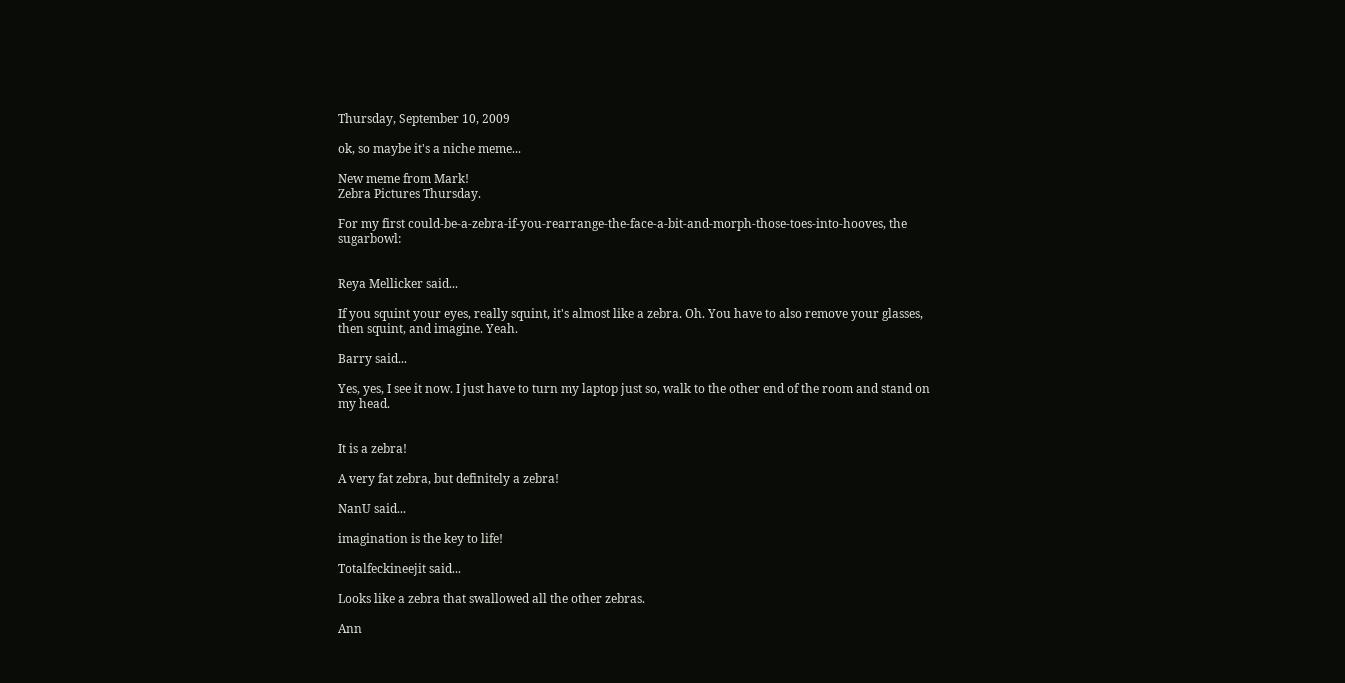Thursday, September 10, 2009

ok, so maybe it's a niche meme...

New meme from Mark!
Zebra Pictures Thursday.

For my first could-be-a-zebra-if-you-rearrange-the-face-a-bit-and-morph-those-toes-into-hooves, the sugarbowl:


Reya Mellicker said...

If you squint your eyes, really squint, it's almost like a zebra. Oh. You have to also remove your glasses, then squint, and imagine. Yeah.

Barry said...

Yes, yes, I see it now. I just have to turn my laptop just so, walk to the other end of the room and stand on my head.


It is a zebra!

A very fat zebra, but definitely a zebra!

NanU said...

imagination is the key to life!

Totalfeckineejit said...

Looks like a zebra that swallowed all the other zebras.

Ann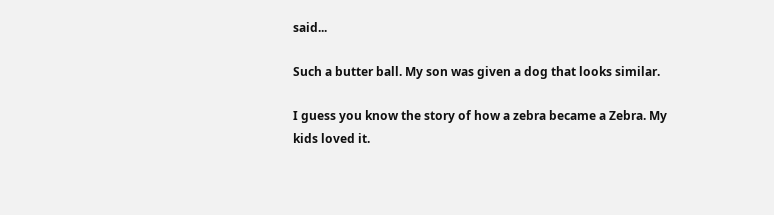said...

Such a butter ball. My son was given a dog that looks similar.

I guess you know the story of how a zebra became a Zebra. My kids loved it.